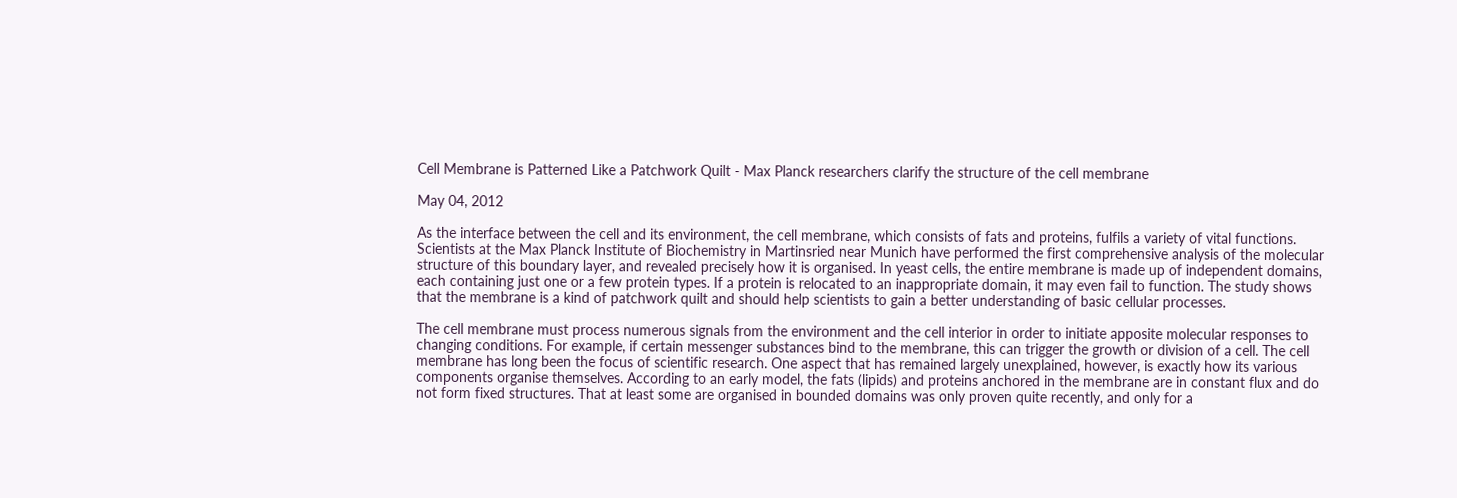Cell Membrane is Patterned Like a Patchwork Quilt - Max Planck researchers clarify the structure of the cell membrane

May 04, 2012

As the interface between the cell and its environment, the cell membrane, which consists of fats and proteins, fulfils a variety of vital functions. Scientists at the Max Planck Institute of Biochemistry in Martinsried near Munich have performed the first comprehensive analysis of the molecular structure of this boundary layer, and revealed precisely how it is organised. In yeast cells, the entire membrane is made up of independent domains, each containing just one or a few protein types. If a protein is relocated to an inappropriate domain, it may even fail to function. The study shows that the membrane is a kind of patchwork quilt and should help scientists to gain a better understanding of basic cellular processes.

The cell membrane must process numerous signals from the environment and the cell interior in order to initiate apposite molecular responses to changing conditions. For example, if certain messenger substances bind to the membrane, this can trigger the growth or division of a cell. The cell membrane has long been the focus of scientific research. One aspect that has remained largely unexplained, however, is exactly how its various components organise themselves. According to an early model, the fats (lipids) and proteins anchored in the membrane are in constant flux and do not form fixed structures. That at least some are organised in bounded domains was only proven quite recently, and only for a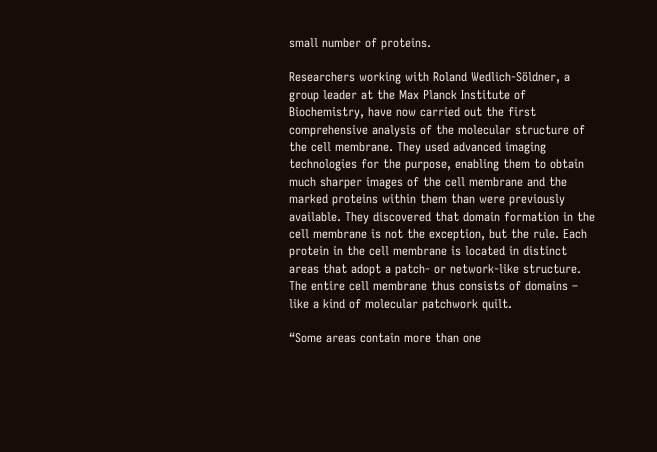small number of proteins.

Researchers working with Roland Wedlich-Söldner, a group leader at the Max Planck Institute of Biochemistry, have now carried out the first comprehensive analysis of the molecular structure of the cell membrane. They used advanced imaging technologies for the purpose, enabling them to obtain much sharper images of the cell membrane and the marked proteins within them than were previously available. They discovered that domain formation in the cell membrane is not the exception, but the rule. Each protein in the cell membrane is located in distinct areas that adopt a patch- or network-like structure. The entire cell membrane thus consists of domains – like a kind of molecular patchwork quilt.

“Some areas contain more than one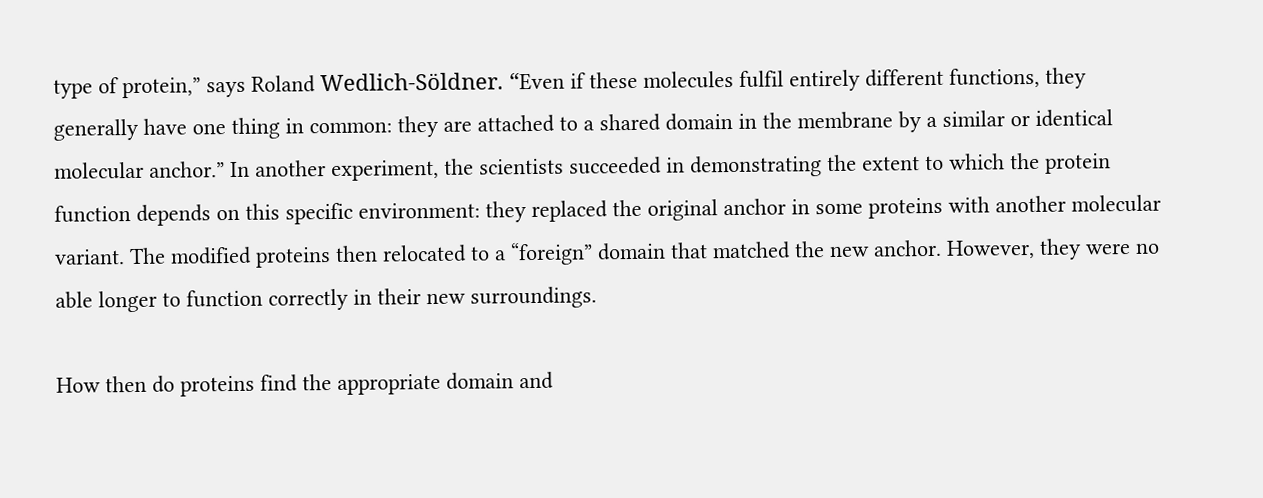type of protein,” says Roland Wedlich-Söldner. “Even if these molecules fulfil entirely different functions, they generally have one thing in common: they are attached to a shared domain in the membrane by a similar or identical molecular anchor.” In another experiment, the scientists succeeded in demonstrating the extent to which the protein function depends on this specific environment: they replaced the original anchor in some proteins with another molecular variant. The modified proteins then relocated to a “foreign” domain that matched the new anchor. However, they were no able longer to function correctly in their new surroundings.

How then do proteins find the appropriate domain and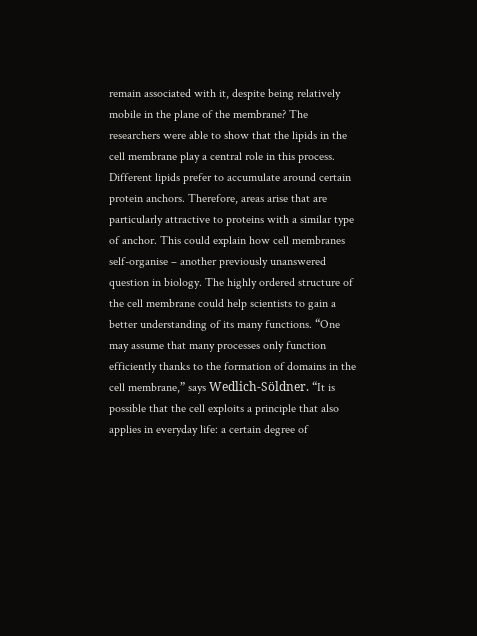remain associated with it, despite being relatively mobile in the plane of the membrane? The researchers were able to show that the lipids in the cell membrane play a central role in this process. Different lipids prefer to accumulate around certain protein anchors. Therefore, areas arise that are particularly attractive to proteins with a similar type of anchor. This could explain how cell membranes self-organise – another previously unanswered question in biology. The highly ordered structure of the cell membrane could help scientists to gain a better understanding of its many functions. “One may assume that many processes only function efficiently thanks to the formation of domains in the cell membrane,” says Wedlich-Söldner. “It is possible that the cell exploits a principle that also applies in everyday life: a certain degree of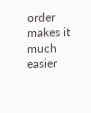order makes it much easier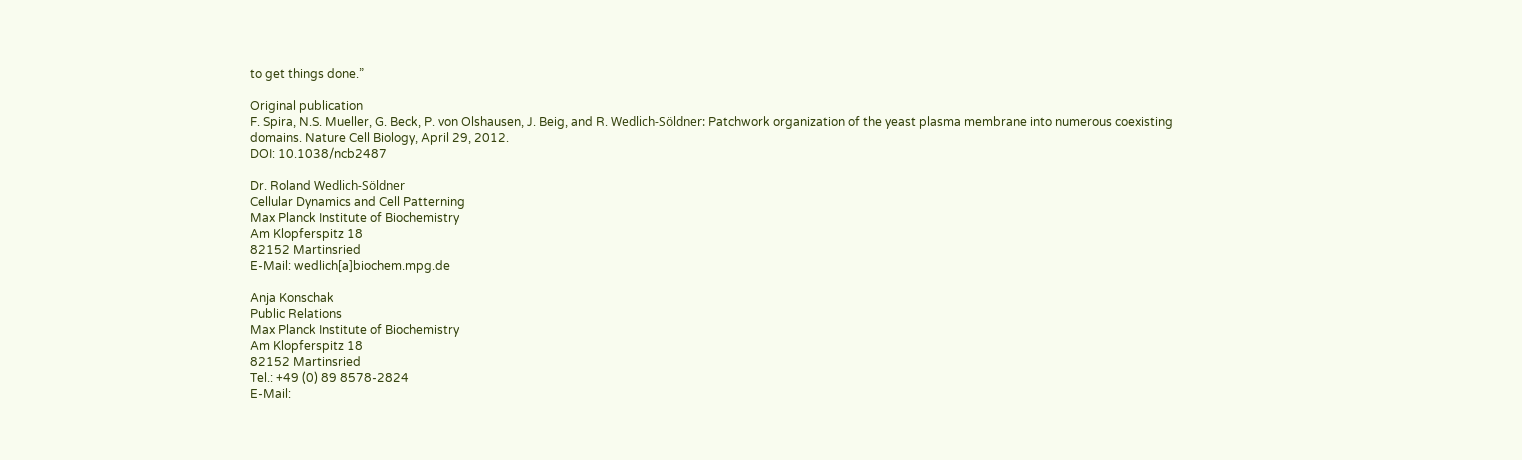to get things done.”

Original publication
F. Spira, N.S. Mueller, G. Beck, P. von Olshausen, J. Beig, and R. Wedlich-Söldner: Patchwork organization of the yeast plasma membrane into numerous coexisting domains. Nature Cell Biology, April 29, 2012.
DOI: 10.1038/ncb2487

Dr. Roland Wedlich-Söldner
Cellular Dynamics and Cell Patterning
Max Planck Institute of Biochemistry
Am Klopferspitz 18
82152 Martinsried
E-Mail: wedlich[a]biochem.mpg.de

Anja Konschak
Public Relations
Max Planck Institute of Biochemistry
Am Klopferspitz 18
82152 Martinsried
Tel.: +49 (0) 89 8578-2824
E-Mail: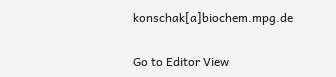konschak[a]biochem.mpg.de

Go to Editor View